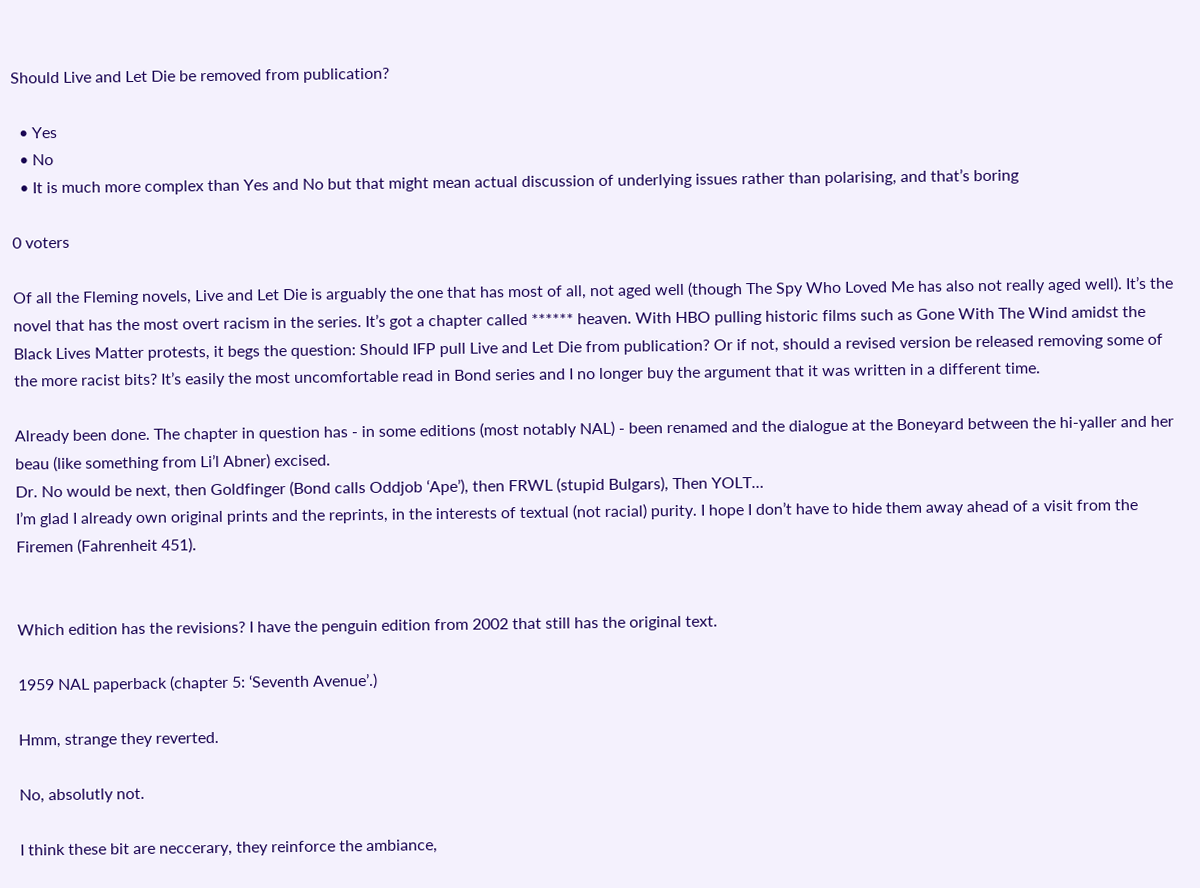Should Live and Let Die be removed from publication?

  • Yes
  • No
  • It is much more complex than Yes and No but that might mean actual discussion of underlying issues rather than polarising, and that’s boring

0 voters

Of all the Fleming novels, Live and Let Die is arguably the one that has most of all, not aged well (though The Spy Who Loved Me has also not really aged well). It’s the novel that has the most overt racism in the series. It’s got a chapter called ****** heaven. With HBO pulling historic films such as Gone With The Wind amidst the Black Lives Matter protests, it begs the question: Should IFP pull Live and Let Die from publication? Or if not, should a revised version be released removing some of the more racist bits? It’s easily the most uncomfortable read in Bond series and I no longer buy the argument that it was written in a different time.

Already been done. The chapter in question has - in some editions (most notably NAL) - been renamed and the dialogue at the Boneyard between the hi-yaller and her beau (like something from Li’l Abner) excised.
Dr. No would be next, then Goldfinger (Bond calls Oddjob ‘Ape’), then FRWL (stupid Bulgars), Then YOLT…
I’m glad I already own original prints and the reprints, in the interests of textual (not racial) purity. I hope I don’t have to hide them away ahead of a visit from the Firemen (Fahrenheit 451).


Which edition has the revisions? I have the penguin edition from 2002 that still has the original text.

1959 NAL paperback (chapter 5: ‘Seventh Avenue’.)

Hmm, strange they reverted.

No, absolutly not.

I think these bit are neccerary, they reinforce the ambiance,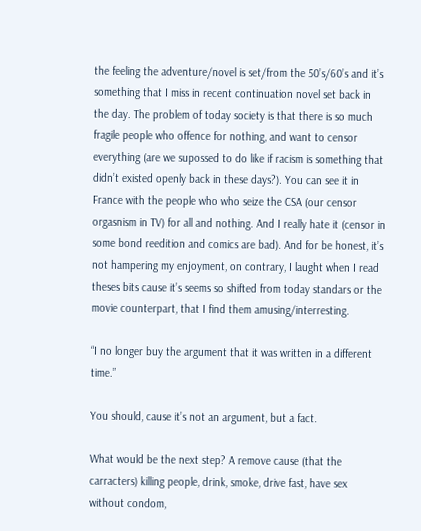the feeling the adventure/novel is set/from the 50’s/60’s and it’s something that I miss in recent continuation novel set back in the day. The problem of today society is that there is so much fragile people who offence for nothing, and want to censor everything (are we supossed to do like if racism is something that didn’t existed openly back in these days?). You can see it in France with the people who who seize the CSA (our censor orgasnism in TV) for all and nothing. And I really hate it (censor in some bond reedition and comics are bad). And for be honest, it’s not hampering my enjoyment, on contrary, I laught when I read theses bits cause it’s seems so shifted from today standars or the movie counterpart, that I find them amusing/interresting.

“I no longer buy the argument that it was written in a different time.”

You should, cause it’s not an argument, but a fact.

What would be the next step? A remove cause (that the carracters) killing people, drink, smoke, drive fast, have sex without condom,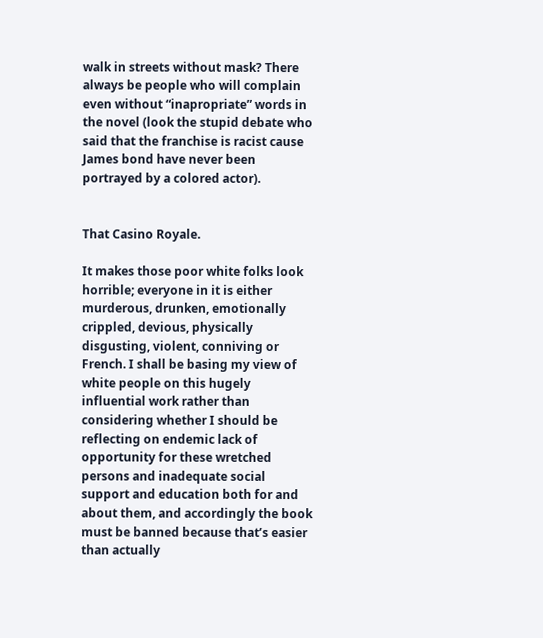walk in streets without mask? There always be people who will complain even without “inapropriate” words in the novel (look the stupid debate who said that the franchise is racist cause James bond have never been portrayed by a colored actor).


That Casino Royale.

It makes those poor white folks look horrible; everyone in it is either murderous, drunken, emotionally crippled, devious, physically disgusting, violent, conniving or French. I shall be basing my view of white people on this hugely influential work rather than considering whether I should be reflecting on endemic lack of opportunity for these wretched persons and inadequate social support and education both for and about them, and accordingly the book must be banned because that’s easier than actually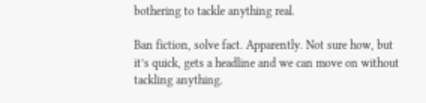bothering to tackle anything real.

Ban fiction, solve fact. Apparently. Not sure how, but it’s quick, gets a headline and we can move on without tackling anything.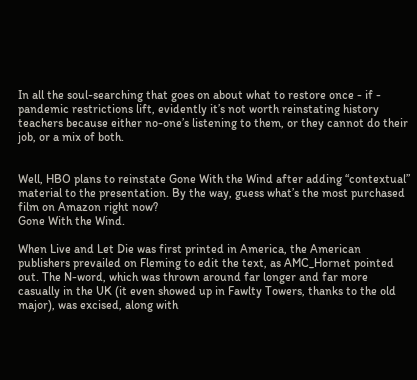In all the soul-searching that goes on about what to restore once - if - pandemic restrictions lift, evidently it’s not worth reinstating history teachers because either no-one’s listening to them, or they cannot do their job, or a mix of both.


Well, HBO plans to reinstate Gone With the Wind after adding “contextual” material to the presentation. By the way, guess what’s the most purchased film on Amazon right now?
Gone With the Wind.

When Live and Let Die was first printed in America, the American publishers prevailed on Fleming to edit the text, as AMC_Hornet pointed out. The N-word, which was thrown around far longer and far more casually in the UK (it even showed up in Fawlty Towers, thanks to the old major), was excised, along with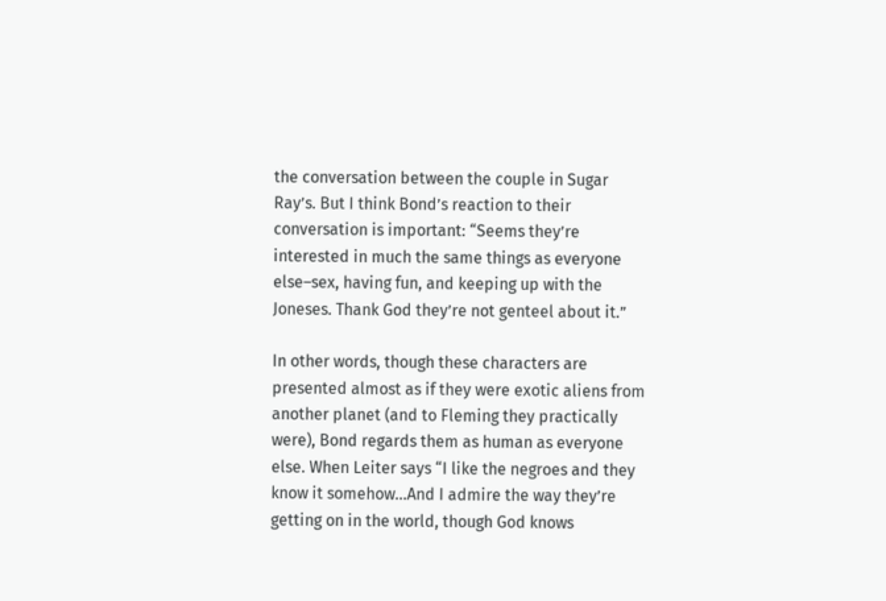the conversation between the couple in Sugar Ray’s. But I think Bond’s reaction to their conversation is important: “Seems they’re interested in much the same things as everyone else–sex, having fun, and keeping up with the Joneses. Thank God they’re not genteel about it.”

In other words, though these characters are presented almost as if they were exotic aliens from another planet (and to Fleming they practically were), Bond regards them as human as everyone else. When Leiter says “I like the negroes and they know it somehow…And I admire the way they’re getting on in the world, though God knows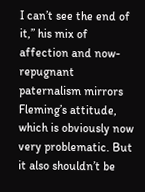I can’t see the end of it,” his mix of affection and now-repugnant paternalism mirrors Fleming’s attitude, which is obviously now very problematic. But it also shouldn’t be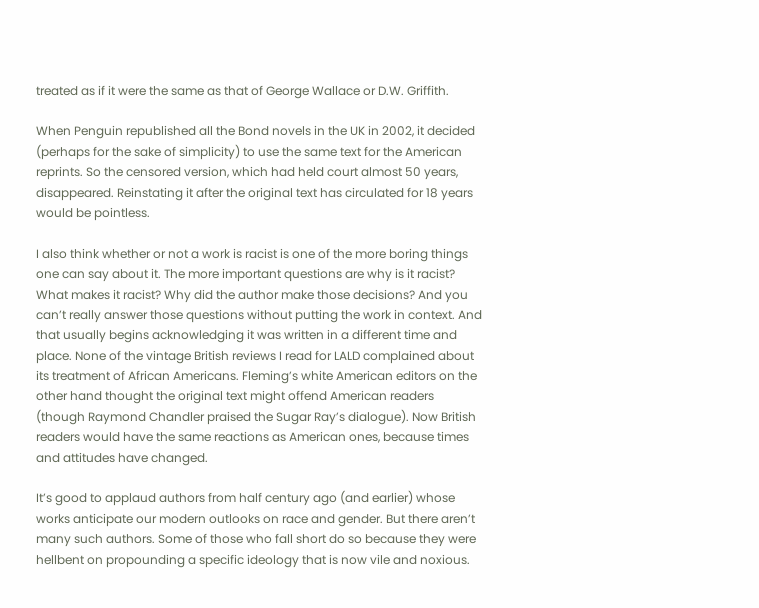treated as if it were the same as that of George Wallace or D.W. Griffith.

When Penguin republished all the Bond novels in the UK in 2002, it decided (perhaps for the sake of simplicity) to use the same text for the American reprints. So the censored version, which had held court almost 50 years, disappeared. Reinstating it after the original text has circulated for 18 years would be pointless.

I also think whether or not a work is racist is one of the more boring things one can say about it. The more important questions are why is it racist? What makes it racist? Why did the author make those decisions? And you can’t really answer those questions without putting the work in context. And that usually begins acknowledging it was written in a different time and place. None of the vintage British reviews I read for LALD complained about its treatment of African Americans. Fleming’s white American editors on the other hand thought the original text might offend American readers (though Raymond Chandler praised the Sugar Ray’s dialogue). Now British readers would have the same reactions as American ones, because times and attitudes have changed.

It’s good to applaud authors from half century ago (and earlier) whose works anticipate our modern outlooks on race and gender. But there aren’t many such authors. Some of those who fall short do so because they were hellbent on propounding a specific ideology that is now vile and noxious.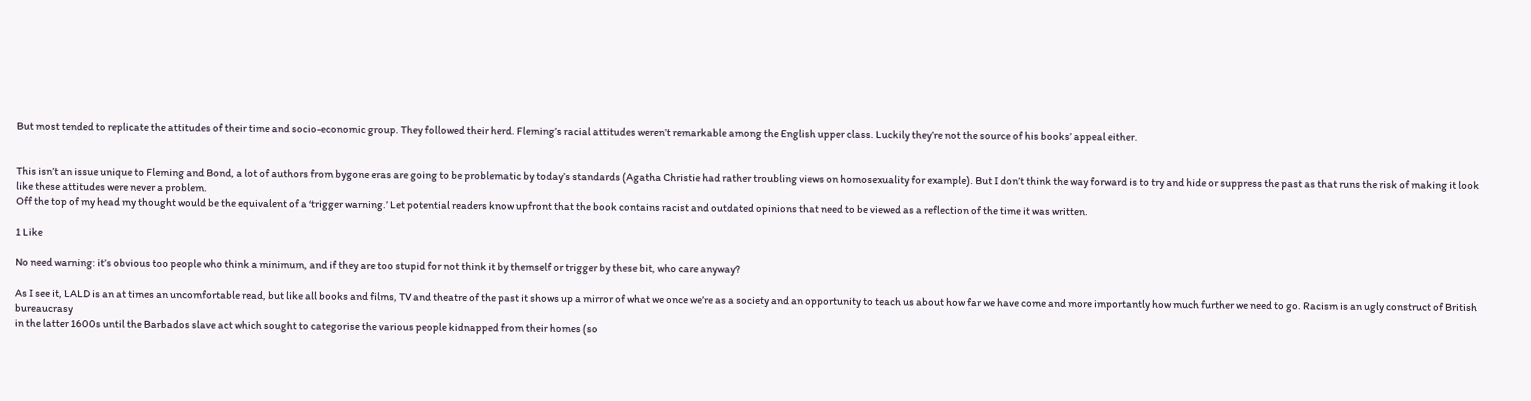But most tended to replicate the attitudes of their time and socio-economic group. They followed their herd. Fleming’s racial attitudes weren’t remarkable among the English upper class. Luckily they’re not the source of his books’ appeal either.


This isn’t an issue unique to Fleming and Bond, a lot of authors from bygone eras are going to be problematic by today’s standards (Agatha Christie had rather troubling views on homosexuality for example). But I don’t think the way forward is to try and hide or suppress the past as that runs the risk of making it look like these attitudes were never a problem.
Off the top of my head my thought would be the equivalent of a ‘trigger warning.’ Let potential readers know upfront that the book contains racist and outdated opinions that need to be viewed as a reflection of the time it was written.

1 Like

No need warning: it’s obvious too people who think a minimum, and if they are too stupid for not think it by themself or trigger by these bit, who care anyway?

As I see it, LALD is an at times an uncomfortable read, but like all books and films, TV and theatre of the past it shows up a mirror of what we once we’re as a society and an opportunity to teach us about how far we have come and more importantly how much further we need to go. Racism is an ugly construct of British bureaucrasy
in the latter 1600s until the Barbados slave act which sought to categorise the various people kidnapped from their homes (so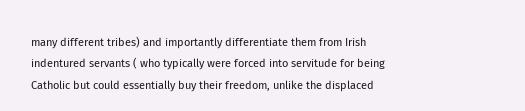many different tribes) and importantly differentiate them from Irish indentured servants ( who typically were forced into servitude for being Catholic but could essentially buy their freedom, unlike the displaced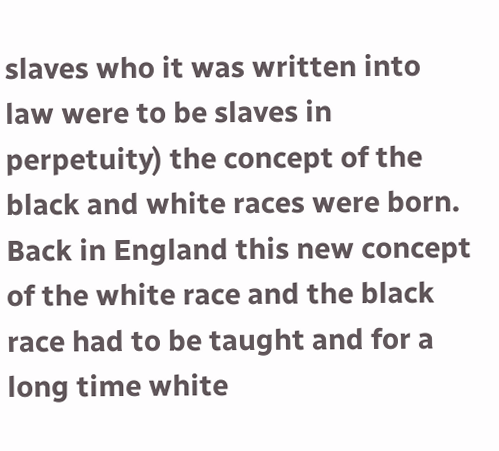slaves who it was written into law were to be slaves in perpetuity) the concept of the black and white races were born. Back in England this new concept of the white race and the black race had to be taught and for a long time white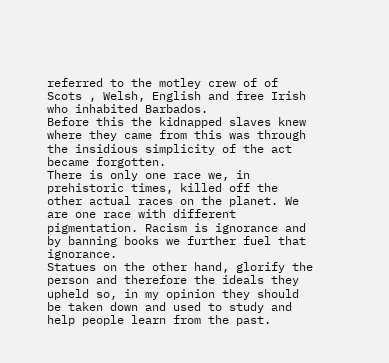referred to the motley crew of of Scots , Welsh, English and free Irish who inhabited Barbados.
Before this the kidnapped slaves knew where they came from this was through the insidious simplicity of the act became forgotten.
There is only one race we, in prehistoric times, killed off the other actual races on the planet. We are one race with different pigmentation. Racism is ignorance and by banning books we further fuel that ignorance.
Statues on the other hand, glorify the person and therefore the ideals they upheld so, in my opinion they should be taken down and used to study and help people learn from the past.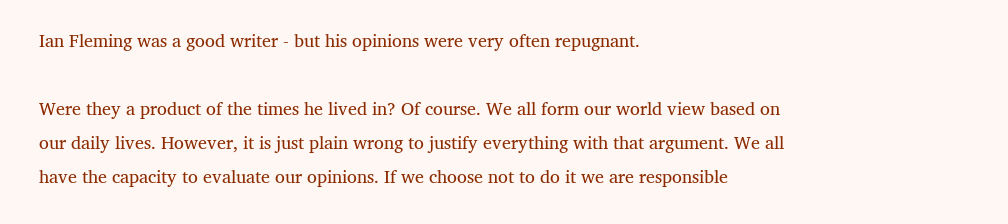Ian Fleming was a good writer - but his opinions were very often repugnant.

Were they a product of the times he lived in? Of course. We all form our world view based on our daily lives. However, it is just plain wrong to justify everything with that argument. We all have the capacity to evaluate our opinions. If we choose not to do it we are responsible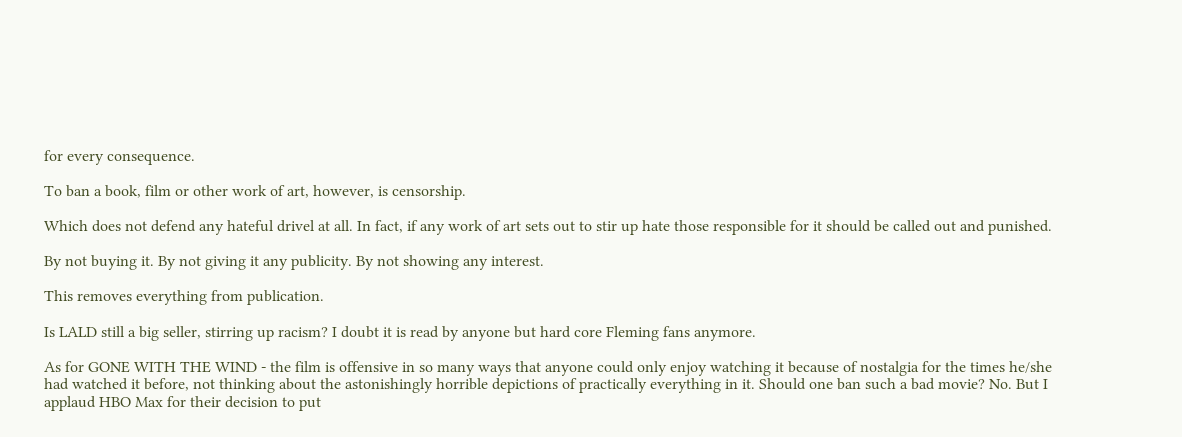for every consequence.

To ban a book, film or other work of art, however, is censorship.

Which does not defend any hateful drivel at all. In fact, if any work of art sets out to stir up hate those responsible for it should be called out and punished.

By not buying it. By not giving it any publicity. By not showing any interest.

This removes everything from publication.

Is LALD still a big seller, stirring up racism? I doubt it is read by anyone but hard core Fleming fans anymore.

As for GONE WITH THE WIND - the film is offensive in so many ways that anyone could only enjoy watching it because of nostalgia for the times he/she had watched it before, not thinking about the astonishingly horrible depictions of practically everything in it. Should one ban such a bad movie? No. But I applaud HBO Max for their decision to put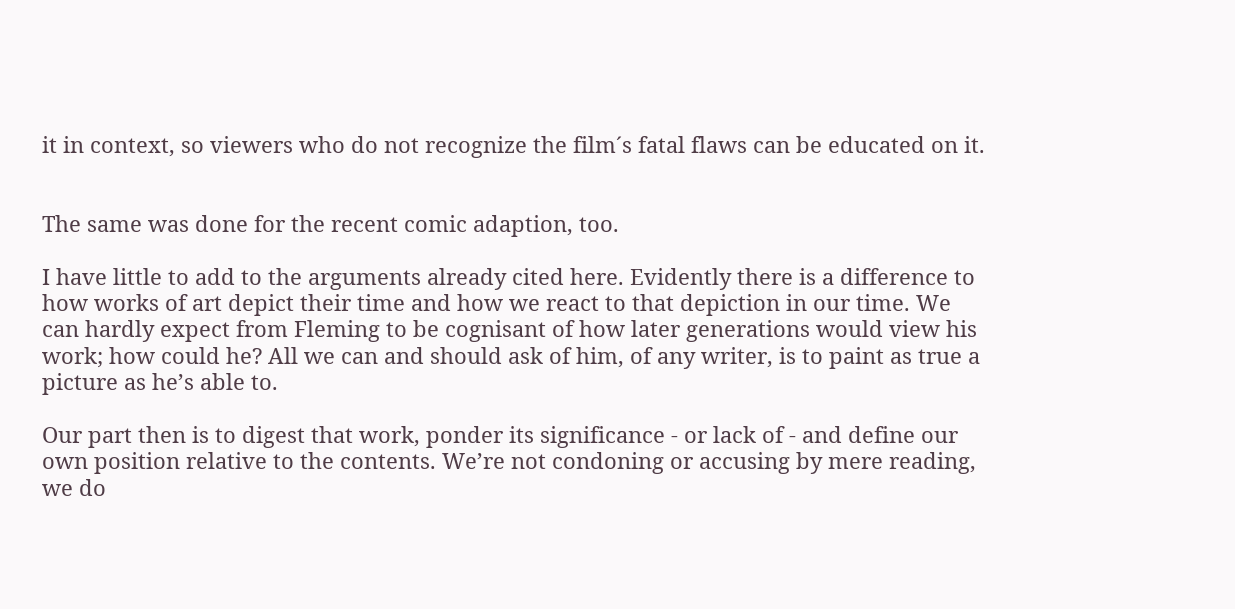it in context, so viewers who do not recognize the film´s fatal flaws can be educated on it.


The same was done for the recent comic adaption, too.

I have little to add to the arguments already cited here. Evidently there is a difference to how works of art depict their time and how we react to that depiction in our time. We can hardly expect from Fleming to be cognisant of how later generations would view his work; how could he? All we can and should ask of him, of any writer, is to paint as true a picture as he’s able to.

Our part then is to digest that work, ponder its significance - or lack of - and define our own position relative to the contents. We’re not condoning or accusing by mere reading, we do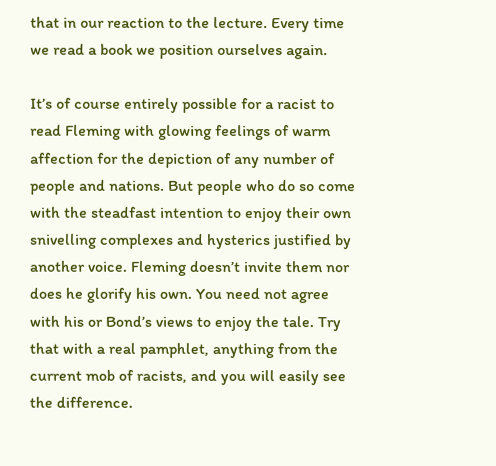that in our reaction to the lecture. Every time we read a book we position ourselves again.

It’s of course entirely possible for a racist to read Fleming with glowing feelings of warm affection for the depiction of any number of people and nations. But people who do so come with the steadfast intention to enjoy their own snivelling complexes and hysterics justified by another voice. Fleming doesn’t invite them nor does he glorify his own. You need not agree with his or Bond’s views to enjoy the tale. Try that with a real pamphlet, anything from the current mob of racists, and you will easily see the difference.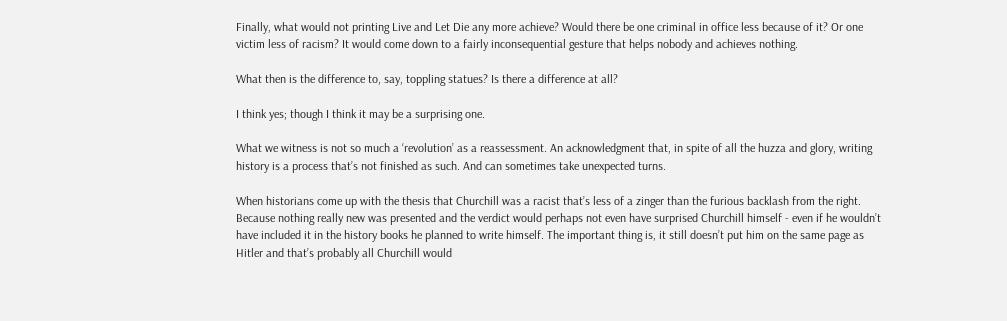Finally, what would not printing Live and Let Die any more achieve? Would there be one criminal in office less because of it? Or one victim less of racism? It would come down to a fairly inconsequential gesture that helps nobody and achieves nothing.

What then is the difference to, say, toppling statues? Is there a difference at all?

I think yes; though I think it may be a surprising one.

What we witness is not so much a ‘revolution’ as a reassessment. An acknowledgment that, in spite of all the huzza and glory, writing history is a process that’s not finished as such. And can sometimes take unexpected turns.

When historians come up with the thesis that Churchill was a racist that’s less of a zinger than the furious backlash from the right. Because nothing really new was presented and the verdict would perhaps not even have surprised Churchill himself - even if he wouldn’t have included it in the history books he planned to write himself. The important thing is, it still doesn’t put him on the same page as Hitler and that’s probably all Churchill would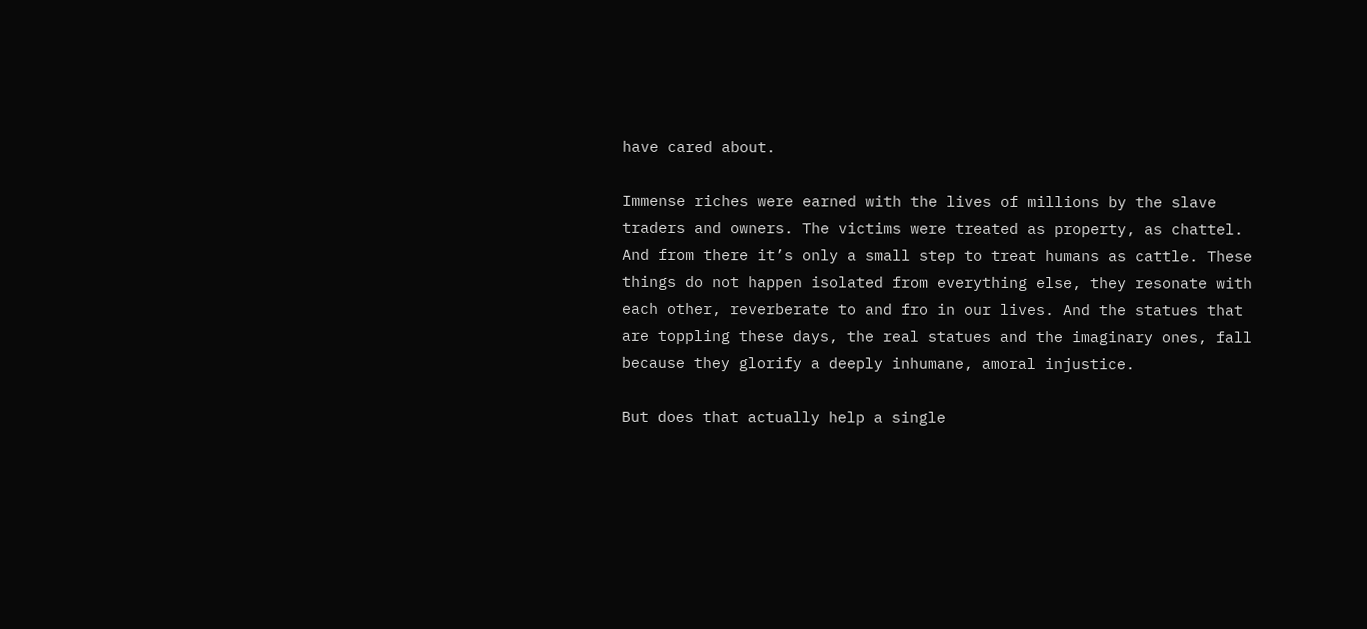have cared about.

Immense riches were earned with the lives of millions by the slave traders and owners. The victims were treated as property, as chattel. And from there it’s only a small step to treat humans as cattle. These things do not happen isolated from everything else, they resonate with each other, reverberate to and fro in our lives. And the statues that are toppling these days, the real statues and the imaginary ones, fall because they glorify a deeply inhumane, amoral injustice.

But does that actually help a single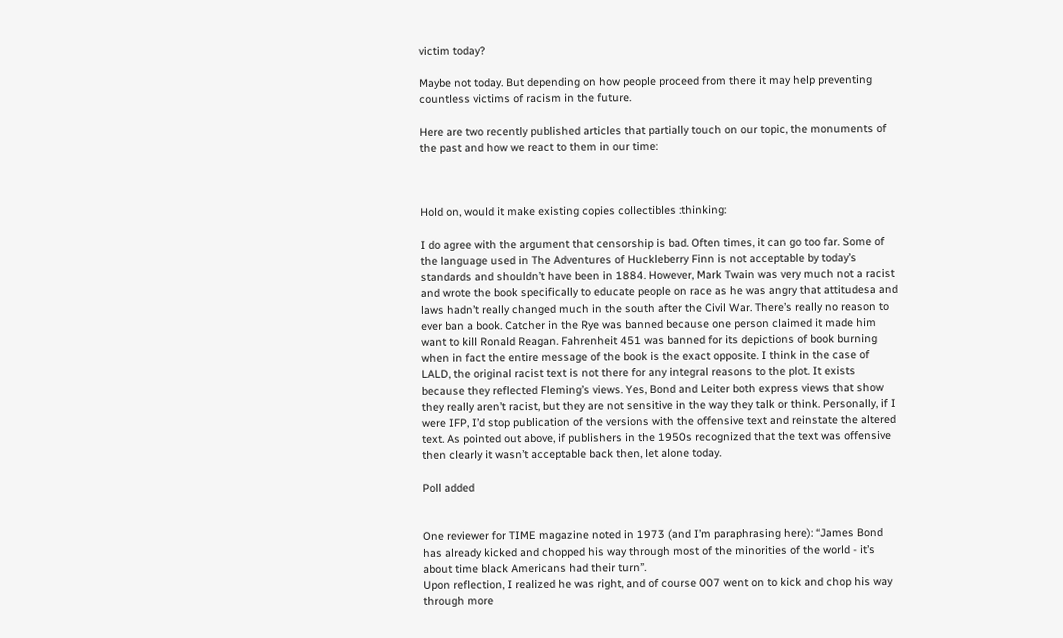victim today?

Maybe not today. But depending on how people proceed from there it may help preventing countless victims of racism in the future.

Here are two recently published articles that partially touch on our topic, the monuments of the past and how we react to them in our time:



Hold on, would it make existing copies collectibles :thinking:

I do agree with the argument that censorship is bad. Often times, it can go too far. Some of the language used in The Adventures of Huckleberry Finn is not acceptable by today’s standards and shouldn’t have been in 1884. However, Mark Twain was very much not a racist and wrote the book specifically to educate people on race as he was angry that attitudesa and laws hadn’t really changed much in the south after the Civil War. There’s really no reason to ever ban a book. Catcher in the Rye was banned because one person claimed it made him want to kill Ronald Reagan. Fahrenheit 451 was banned for its depictions of book burning when in fact the entire message of the book is the exact opposite. I think in the case of LALD, the original racist text is not there for any integral reasons to the plot. It exists because they reflected Fleming’s views. Yes, Bond and Leiter both express views that show they really aren’t racist, but they are not sensitive in the way they talk or think. Personally, if I were IFP, I’d stop publication of the versions with the offensive text and reinstate the altered text. As pointed out above, if publishers in the 1950s recognized that the text was offensive then clearly it wasn’t acceptable back then, let alone today.

Poll added


One reviewer for TIME magazine noted in 1973 (and I’m paraphrasing here): “James Bond has already kicked and chopped his way through most of the minorities of the world - it’s about time black Americans had their turn”.
Upon reflection, I realized he was right, and of course 007 went on to kick and chop his way through more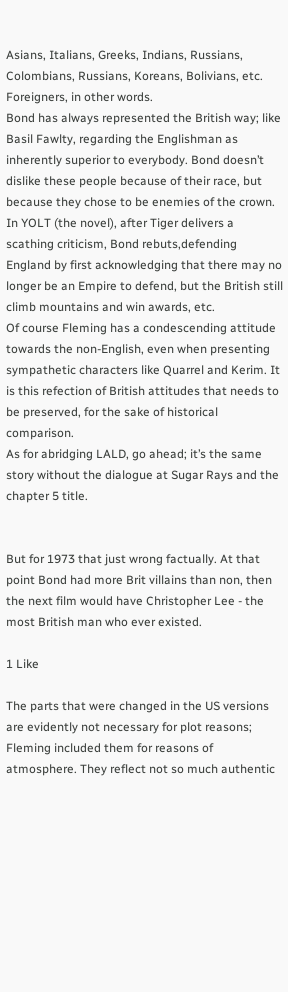Asians, Italians, Greeks, Indians, Russians, Colombians, Russians, Koreans, Bolivians, etc. Foreigners, in other words.
Bond has always represented the British way; like Basil Fawlty, regarding the Englishman as inherently superior to everybody. Bond doesn’t dislike these people because of their race, but because they chose to be enemies of the crown.
In YOLT (the novel), after Tiger delivers a scathing criticism, Bond rebuts,defending England by first acknowledging that there may no longer be an Empire to defend, but the British still climb mountains and win awards, etc.
Of course Fleming has a condescending attitude towards the non-English, even when presenting sympathetic characters like Quarrel and Kerim. It is this refection of British attitudes that needs to be preserved, for the sake of historical comparison.
As for abridging LALD, go ahead; it’s the same story without the dialogue at Sugar Rays and the chapter 5 title.


But for 1973 that just wrong factually. At that point Bond had more Brit villains than non, then the next film would have Christopher Lee - the most British man who ever existed.

1 Like

The parts that were changed in the US versions are evidently not necessary for plot reasons; Fleming included them for reasons of atmosphere. They reflect not so much authentic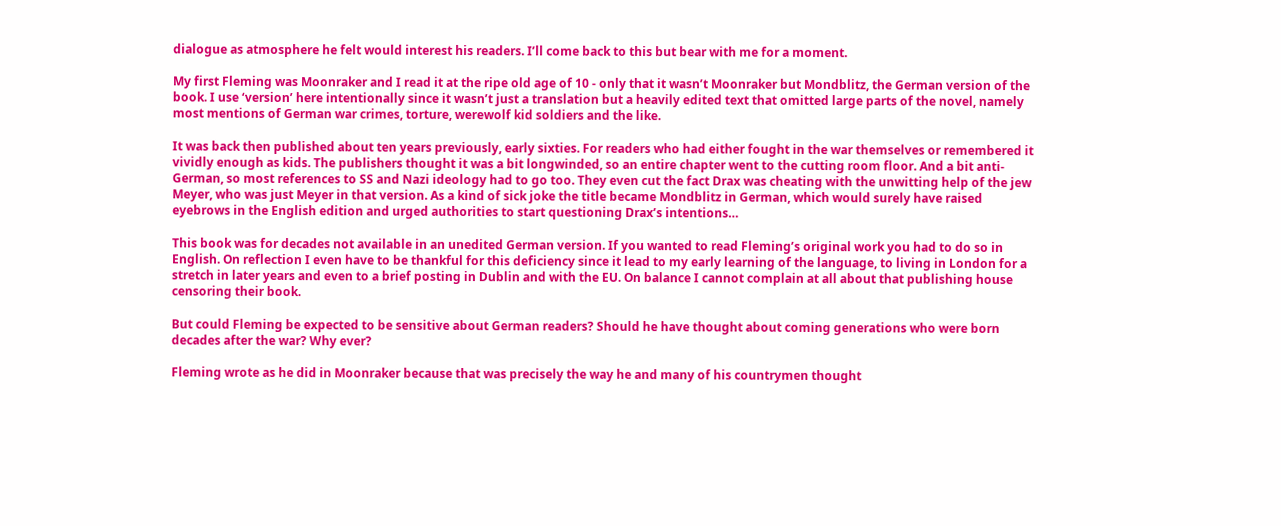dialogue as atmosphere he felt would interest his readers. I’ll come back to this but bear with me for a moment.

My first Fleming was Moonraker and I read it at the ripe old age of 10 - only that it wasn’t Moonraker but Mondblitz, the German version of the book. I use ‘version’ here intentionally since it wasn’t just a translation but a heavily edited text that omitted large parts of the novel, namely most mentions of German war crimes, torture, werewolf kid soldiers and the like.

It was back then published about ten years previously, early sixties. For readers who had either fought in the war themselves or remembered it vividly enough as kids. The publishers thought it was a bit longwinded, so an entire chapter went to the cutting room floor. And a bit anti-German, so most references to SS and Nazi ideology had to go too. They even cut the fact Drax was cheating with the unwitting help of the jew Meyer, who was just Meyer in that version. As a kind of sick joke the title became Mondblitz in German, which would surely have raised eyebrows in the English edition and urged authorities to start questioning Drax’s intentions…

This book was for decades not available in an unedited German version. If you wanted to read Fleming’s original work you had to do so in English. On reflection I even have to be thankful for this deficiency since it lead to my early learning of the language, to living in London for a stretch in later years and even to a brief posting in Dublin and with the EU. On balance I cannot complain at all about that publishing house censoring their book.

But could Fleming be expected to be sensitive about German readers? Should he have thought about coming generations who were born decades after the war? Why ever?

Fleming wrote as he did in Moonraker because that was precisely the way he and many of his countrymen thought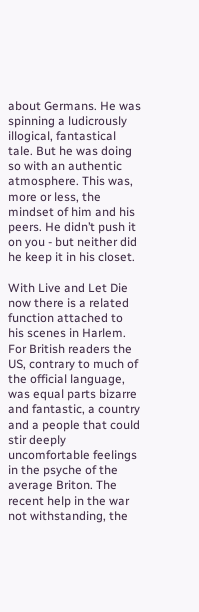about Germans. He was spinning a ludicrously illogical, fantastical tale. But he was doing so with an authentic atmosphere. This was, more or less, the mindset of him and his peers. He didn’t push it on you - but neither did he keep it in his closet.

With Live and Let Die now there is a related function attached to his scenes in Harlem. For British readers the US, contrary to much of the official language, was equal parts bizarre and fantastic, a country and a people that could stir deeply uncomfortable feelings in the psyche of the average Briton. The recent help in the war not withstanding, the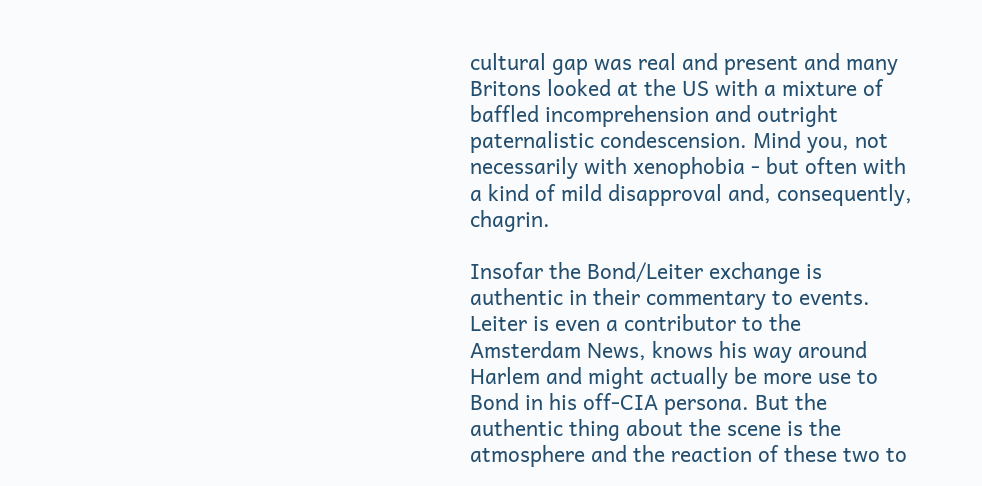cultural gap was real and present and many Britons looked at the US with a mixture of baffled incomprehension and outright paternalistic condescension. Mind you, not necessarily with xenophobia - but often with a kind of mild disapproval and, consequently, chagrin.

Insofar the Bond/Leiter exchange is authentic in their commentary to events. Leiter is even a contributor to the Amsterdam News, knows his way around Harlem and might actually be more use to Bond in his off-CIA persona. But the authentic thing about the scene is the atmosphere and the reaction of these two to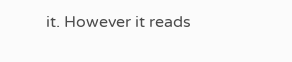it. However it reads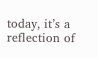today, it’s a reflection of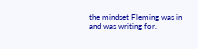the mindset Fleming was in and was writing for.